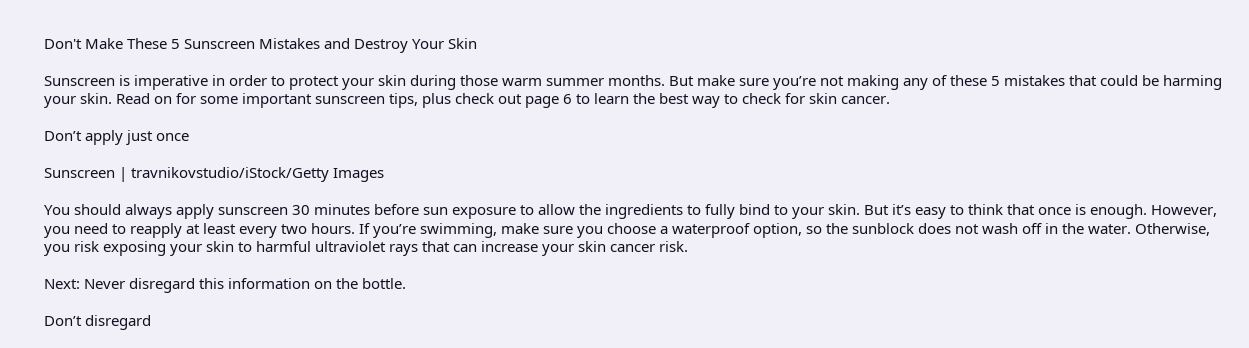Don't Make These 5 Sunscreen Mistakes and Destroy Your Skin

Sunscreen is imperative in order to protect your skin during those warm summer months. But make sure you’re not making any of these 5 mistakes that could be harming your skin. Read on for some important sunscreen tips, plus check out page 6 to learn the best way to check for skin cancer.

Don’t apply just once

Sunscreen | travnikovstudio/iStock/Getty Images

You should always apply sunscreen 30 minutes before sun exposure to allow the ingredients to fully bind to your skin. But it’s easy to think that once is enough. However, you need to reapply at least every two hours. If you’re swimming, make sure you choose a waterproof option, so the sunblock does not wash off in the water. Otherwise, you risk exposing your skin to harmful ultraviolet rays that can increase your skin cancer risk.

Next: Never disregard this information on the bottle.

Don’t disregard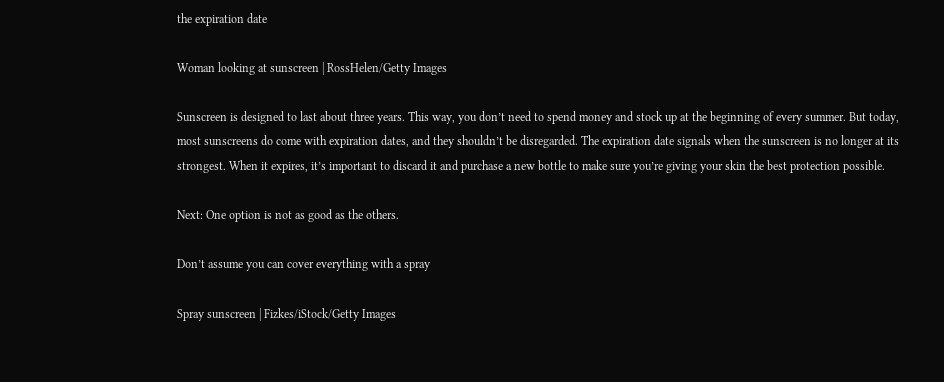the expiration date

Woman looking at sunscreen | RossHelen/Getty Images

Sunscreen is designed to last about three years. This way, you don’t need to spend money and stock up at the beginning of every summer. But today, most sunscreens do come with expiration dates, and they shouldn’t be disregarded. The expiration date signals when the sunscreen is no longer at its strongest. When it expires, it’s important to discard it and purchase a new bottle to make sure you’re giving your skin the best protection possible.

Next: One option is not as good as the others.

Don’t assume you can cover everything with a spray

Spray sunscreen | Fizkes/iStock/Getty Images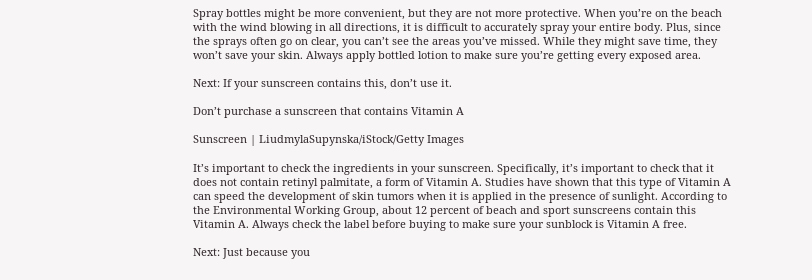Spray bottles might be more convenient, but they are not more protective. When you’re on the beach with the wind blowing in all directions, it is difficult to accurately spray your entire body. Plus, since the sprays often go on clear, you can’t see the areas you’ve missed. While they might save time, they won’t save your skin. Always apply bottled lotion to make sure you’re getting every exposed area.

Next: If your sunscreen contains this, don’t use it.

Don’t purchase a sunscreen that contains Vitamin A

Sunscreen | LiudmylaSupynska/iStock/Getty Images

It’s important to check the ingredients in your sunscreen. Specifically, it’s important to check that it does not contain retinyl palmitate, a form of Vitamin A. Studies have shown that this type of Vitamin A can speed the development of skin tumors when it is applied in the presence of sunlight. According to the Environmental Working Group, about 12 percent of beach and sport sunscreens contain this Vitamin A. Always check the label before buying to make sure your sunblock is Vitamin A free.

Next: Just because you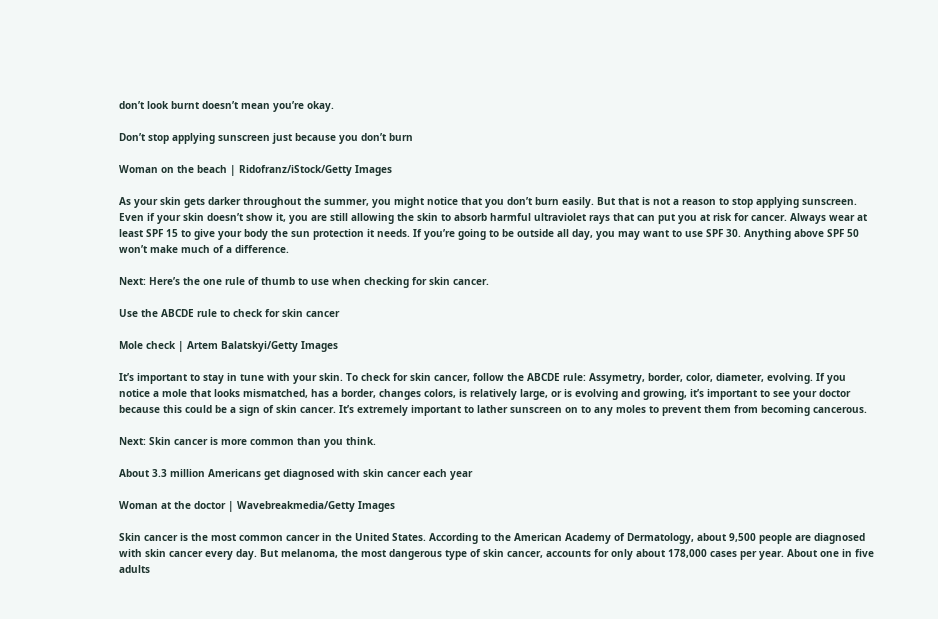don’t look burnt doesn’t mean you’re okay.

Don’t stop applying sunscreen just because you don’t burn

Woman on the beach | Ridofranz/iStock/Getty Images

As your skin gets darker throughout the summer, you might notice that you don’t burn easily. But that is not a reason to stop applying sunscreen. Even if your skin doesn’t show it, you are still allowing the skin to absorb harmful ultraviolet rays that can put you at risk for cancer. Always wear at least SPF 15 to give your body the sun protection it needs. If you’re going to be outside all day, you may want to use SPF 30. Anything above SPF 50 won’t make much of a difference.

Next: Here’s the one rule of thumb to use when checking for skin cancer.

Use the ABCDE rule to check for skin cancer

Mole check | Artem Balatskyi/Getty Images

It’s important to stay in tune with your skin. To check for skin cancer, follow the ABCDE rule: Assymetry, border, color, diameter, evolving. If you notice a mole that looks mismatched, has a border, changes colors, is relatively large, or is evolving and growing, it’s important to see your doctor because this could be a sign of skin cancer. It’s extremely important to lather sunscreen on to any moles to prevent them from becoming cancerous.

Next: Skin cancer is more common than you think.

About 3.3 million Americans get diagnosed with skin cancer each year

Woman at the doctor | Wavebreakmedia/Getty Images

Skin cancer is the most common cancer in the United States. According to the American Academy of Dermatology, about 9,500 people are diagnosed with skin cancer every day. But melanoma, the most dangerous type of skin cancer, accounts for only about 178,000 cases per year. About one in five adults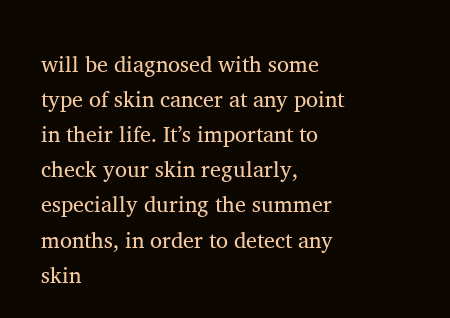will be diagnosed with some type of skin cancer at any point in their life. It’s important to check your skin regularly, especially during the summer months, in order to detect any skin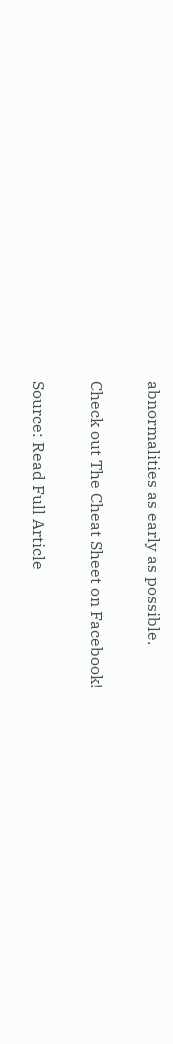abnormalities as early as possible.

Check out The Cheat Sheet on Facebook!

Source: Read Full Article